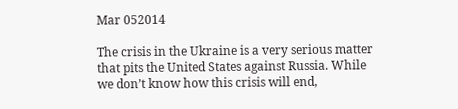Mar 052014

The crisis in the Ukraine is a very serious matter that pits the United States against Russia. While we don’t know how this crisis will end,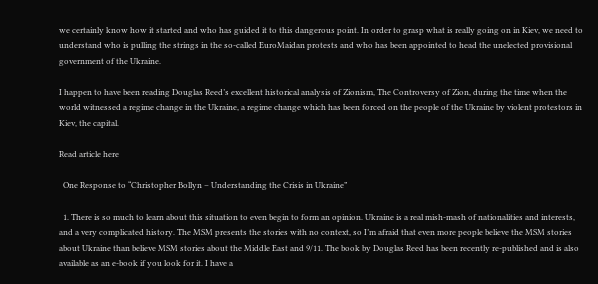we certainly know how it started and who has guided it to this dangerous point. In order to grasp what is really going on in Kiev, we need to understand who is pulling the strings in the so-called EuroMaidan protests and who has been appointed to head the unelected provisional government of the Ukraine.

I happen to have been reading Douglas Reed’s excellent historical analysis of Zionism, The Controversy of Zion, during the time when the world witnessed a regime change in the Ukraine, a regime change which has been forced on the people of the Ukraine by violent protestors in Kiev, the capital.

Read article here

  One Response to “Christopher Bollyn – Understanding the Crisis in Ukraine”

  1. There is so much to learn about this situation to even begin to form an opinion. Ukraine is a real mish-mash of nationalities and interests, and a very complicated history. The MSM presents the stories with no context, so I’m afraid that even more people believe the MSM stories about Ukraine than believe MSM stories about the Middle East and 9/11. The book by Douglas Reed has been recently re-published and is also available as an e-book if you look for it. I have a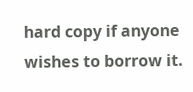hard copy if anyone wishes to borrow it.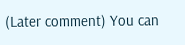(Later comment) You can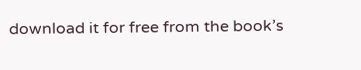download it for free from the book’s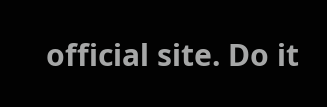official site. Do it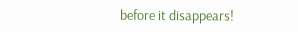before it disappears!